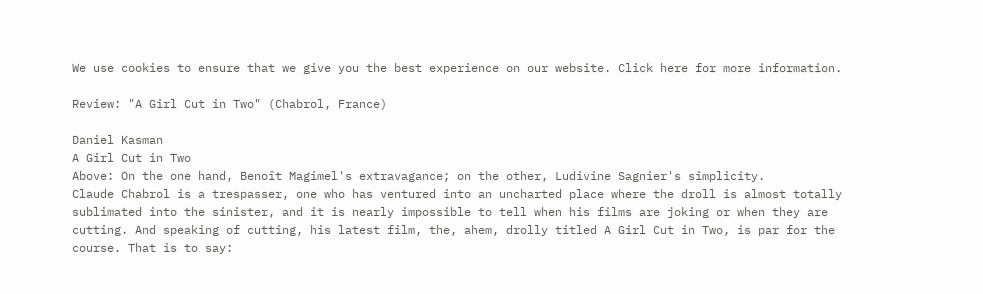We use cookies to ensure that we give you the best experience on our website. Click here for more information.

Review: "A Girl Cut in Two" (Chabrol, France)

Daniel Kasman
A Girl Cut in Two
Above: On the one hand, Benoît Magimel's extravagance; on the other, Ludivine Sagnier's simplicity.
Claude Chabrol is a trespasser, one who has ventured into an uncharted place where the droll is almost totally sublimated into the sinister, and it is nearly impossible to tell when his films are joking or when they are cutting. And speaking of cutting, his latest film, the, ahem, drolly titled A Girl Cut in Two, is par for the course. That is to say: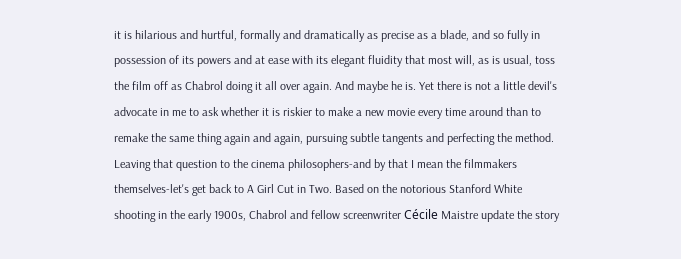it is hilarious and hurtful, formally and dramatically as precise as a blade, and so fully in possession of its powers and at ease with its elegant fluidity that most will, as is usual, toss the film off as Chabrol doing it all over again. And maybe he is. Yet there is not a little devil's advocate in me to ask whether it is riskier to make a new movie every time around than to remake the same thing again and again, pursuing subtle tangents and perfecting the method.
Leaving that question to the cinema philosophers-and by that I mean the filmmakers themselves-let's get back to A Girl Cut in Two. Based on the notorious Stanford White shooting in the early 1900s, Chabrol and fellow screenwriter Cécile Maistre update the story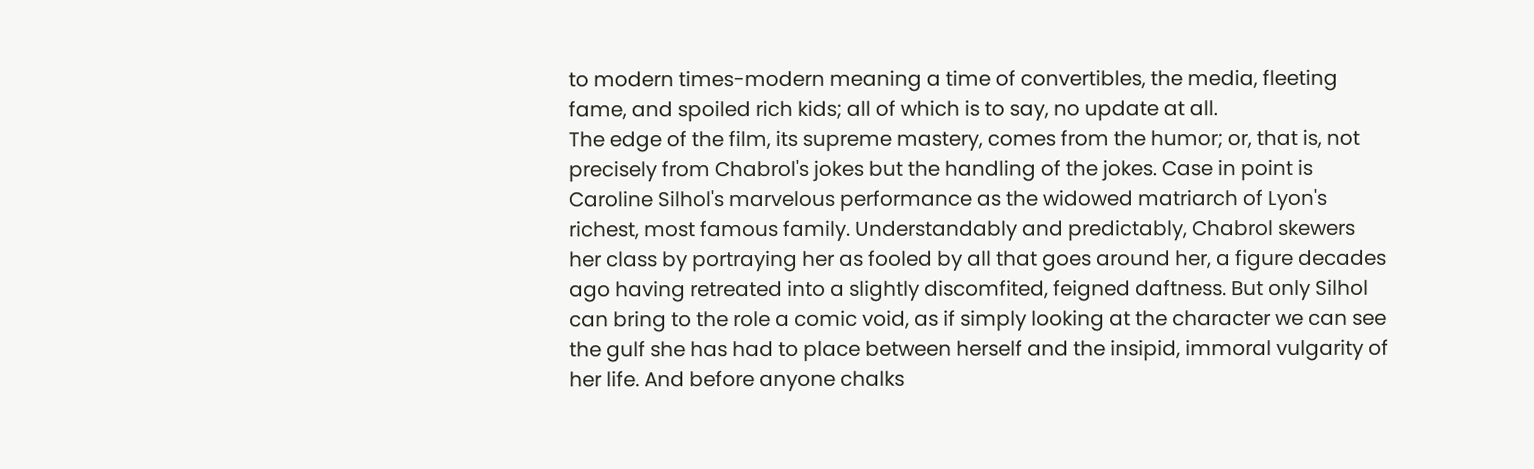to modern times-modern meaning a time of convertibles, the media, fleeting fame, and spoiled rich kids; all of which is to say, no update at all.
The edge of the film, its supreme mastery, comes from the humor; or, that is, not precisely from Chabrol's jokes but the handling of the jokes. Case in point is Caroline Silhol's marvelous performance as the widowed matriarch of Lyon's richest, most famous family. Understandably and predictably, Chabrol skewers her class by portraying her as fooled by all that goes around her, a figure decades ago having retreated into a slightly discomfited, feigned daftness. But only Silhol can bring to the role a comic void, as if simply looking at the character we can see the gulf she has had to place between herself and the insipid, immoral vulgarity of her life. And before anyone chalks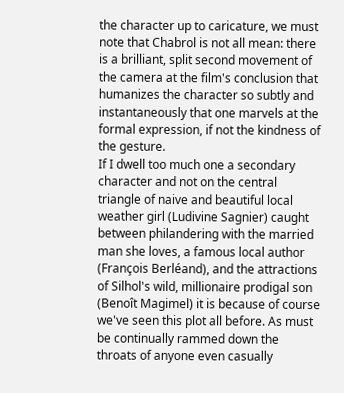the character up to caricature, we must note that Chabrol is not all mean: there is a brilliant, split second movement of the camera at the film's conclusion that humanizes the character so subtly and instantaneously that one marvels at the formal expression, if not the kindness of the gesture.
If I dwell too much one a secondary character and not on the central triangle of naive and beautiful local weather girl (Ludivine Sagnier) caught between philandering with the married man she loves, a famous local author (François Berléand), and the attractions of Silhol's wild, millionaire prodigal son (Benoît Magimel) it is because of course we've seen this plot all before. As must be continually rammed down the throats of anyone even casually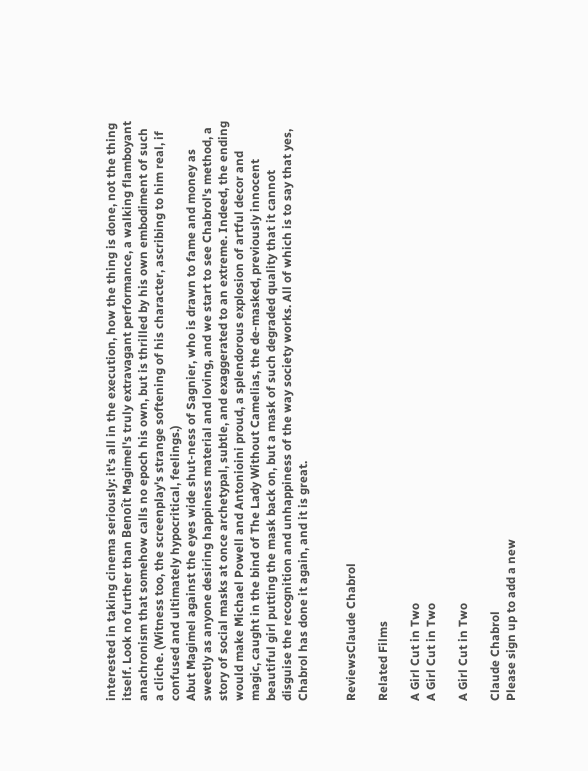interested in taking cinema seriously: it's all in the execution, how the thing is done, not the thing itself. Look no further than Benoît Magimel's truly extravagant performance, a walking flamboyant anachronism that somehow calls no epoch his own, but is thrilled by his own embodiment of such a cliche. (Witness too, the screenplay's strange softening of his character, ascribing to him real, if confused and ultimately hypocritical, feelings.)
Abut Magimel against the eyes wide shut-ness of Sagnier, who is drawn to fame and money as sweetly as anyone desiring happiness material and loving, and we start to see Chabrol's method, a story of social masks at once archetypal, subtle, and exaggerated to an extreme. Indeed, the ending would make Michael Powell and Antonioini proud, a splendorous explosion of artful decor and magic, caught in the bind of The Lady Without Camelias, the de-masked, previously innocent beautiful girl putting the mask back on, but a mask of such degraded quality that it cannot disguise the recognition and unhappiness of the way society works. All of which is to say that yes, Chabrol has done it again, and it is great.


ReviewsClaude Chabrol

Related Films

A Girl Cut in Two
A Girl Cut in Two

A Girl Cut in Two

Claude Chabrol
Please sign up to add a new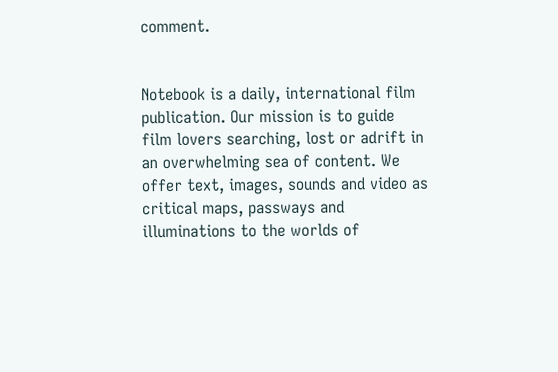comment.


Notebook is a daily, international film publication. Our mission is to guide film lovers searching, lost or adrift in an overwhelming sea of content. We offer text, images, sounds and video as critical maps, passways and illuminations to the worlds of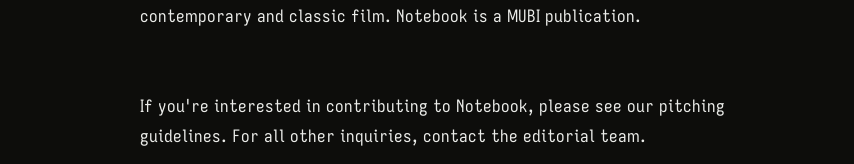contemporary and classic film. Notebook is a MUBI publication.


If you're interested in contributing to Notebook, please see our pitching guidelines. For all other inquiries, contact the editorial team.